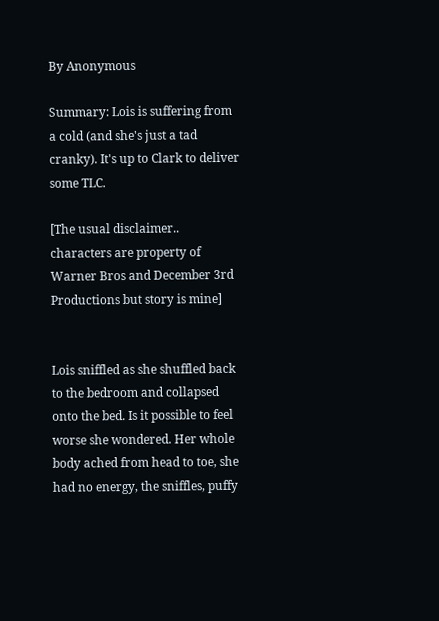By Anonymous

Summary: Lois is suffering from a cold (and she's just a tad cranky). It's up to Clark to deliver some TLC.

[The usual disclaimer.. characters are property of Warner Bros and December 3rd Productions but story is mine]


Lois sniffled as she shuffled back to the bedroom and collapsed onto the bed. Is it possible to feel worse she wondered. Her whole body ached from head to toe, she had no energy, the sniffles, puffy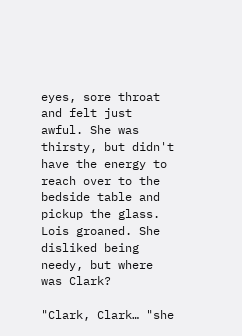eyes, sore throat and felt just awful. She was thirsty, but didn't have the energy to reach over to the bedside table and pickup the glass. Lois groaned. She disliked being needy, but where was Clark?

"Clark, Clark… "she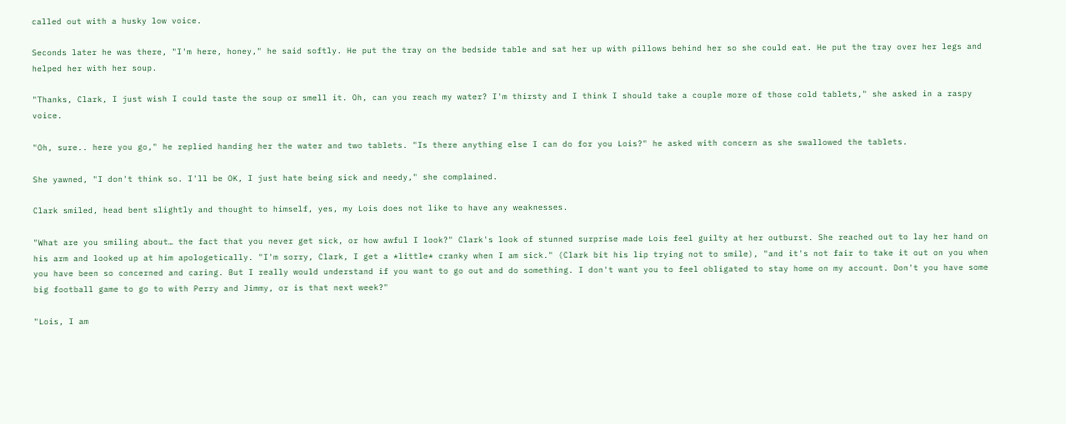called out with a husky low voice.

Seconds later he was there, "I'm here, honey," he said softly. He put the tray on the bedside table and sat her up with pillows behind her so she could eat. He put the tray over her legs and helped her with her soup.

"Thanks, Clark, I just wish I could taste the soup or smell it. Oh, can you reach my water? I'm thirsty and I think I should take a couple more of those cold tablets," she asked in a raspy voice.

"Oh, sure.. here you go," he replied handing her the water and two tablets. "Is there anything else I can do for you Lois?" he asked with concern as she swallowed the tablets.

She yawned, "I don't think so. I'll be OK, I just hate being sick and needy," she complained.

Clark smiled, head bent slightly and thought to himself, yes, my Lois does not like to have any weaknesses.

"What are you smiling about… the fact that you never get sick, or how awful I look?" Clark's look of stunned surprise made Lois feel guilty at her outburst. She reached out to lay her hand on his arm and looked up at him apologetically. "I'm sorry, Clark, I get a *little* cranky when I am sick." (Clark bit his lip trying not to smile), "and it's not fair to take it out on you when you have been so concerned and caring. But I really would understand if you want to go out and do something. I don't want you to feel obligated to stay home on my account. Don't you have some big football game to go to with Perry and Jimmy, or is that next week?"

"Lois, I am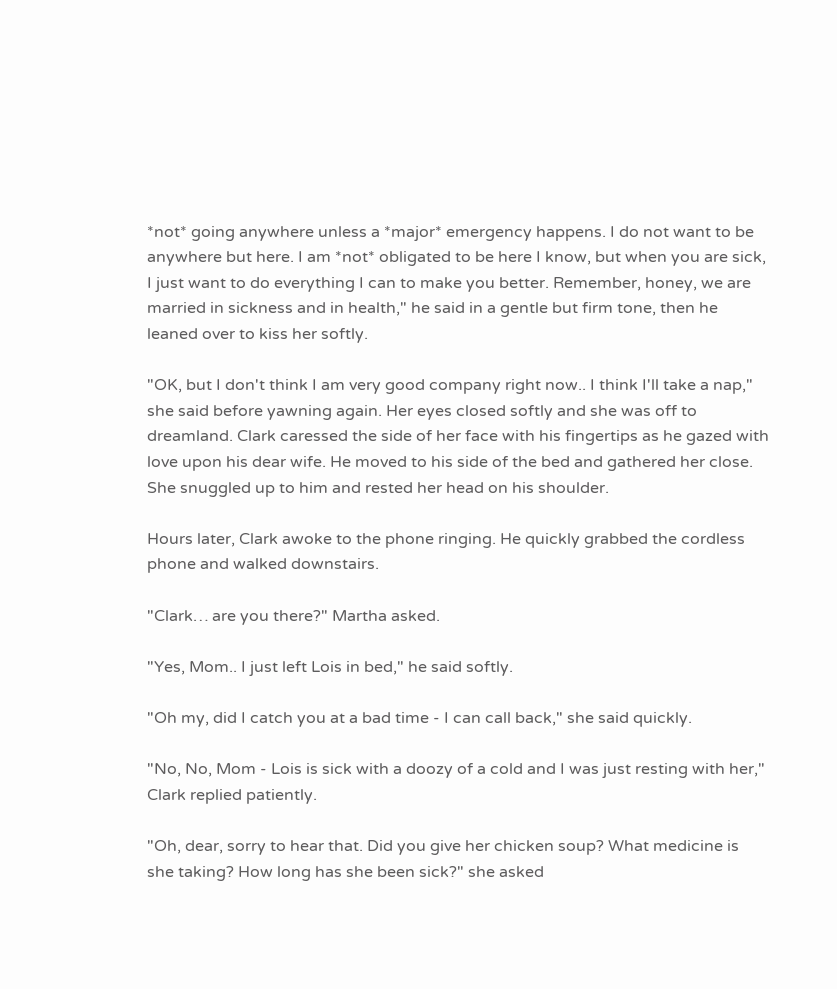*not* going anywhere unless a *major* emergency happens. I do not want to be anywhere but here. I am *not* obligated to be here I know, but when you are sick, I just want to do everything I can to make you better. Remember, honey, we are married in sickness and in health," he said in a gentle but firm tone, then he leaned over to kiss her softly.

"OK, but I don't think I am very good company right now.. I think I'll take a nap," she said before yawning again. Her eyes closed softly and she was off to dreamland. Clark caressed the side of her face with his fingertips as he gazed with love upon his dear wife. He moved to his side of the bed and gathered her close. She snuggled up to him and rested her head on his shoulder.

Hours later, Clark awoke to the phone ringing. He quickly grabbed the cordless phone and walked downstairs.

"Clark… are you there?" Martha asked.

"Yes, Mom.. I just left Lois in bed," he said softly.

"Oh my, did I catch you at a bad time - I can call back," she said quickly.

"No, No, Mom - Lois is sick with a doozy of a cold and I was just resting with her," Clark replied patiently.

"Oh, dear, sorry to hear that. Did you give her chicken soup? What medicine is she taking? How long has she been sick?" she asked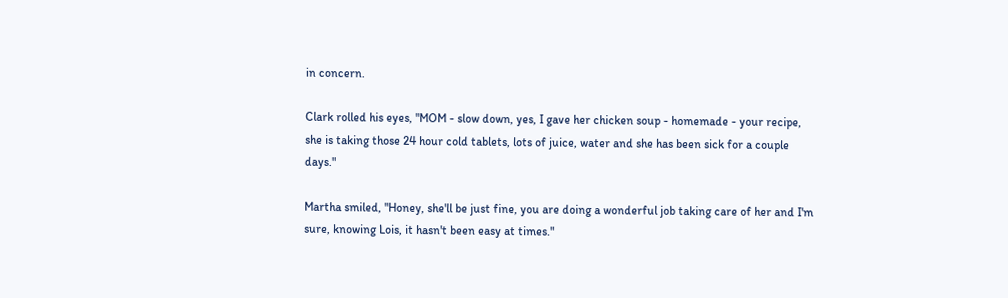in concern.

Clark rolled his eyes, "MOM - slow down, yes, I gave her chicken soup - homemade - your recipe, she is taking those 24 hour cold tablets, lots of juice, water and she has been sick for a couple days."

Martha smiled, "Honey, she'll be just fine, you are doing a wonderful job taking care of her and I'm sure, knowing Lois, it hasn't been easy at times."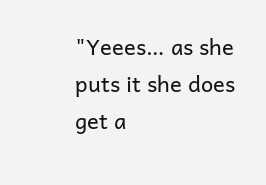"Yeees… as she puts it she does get a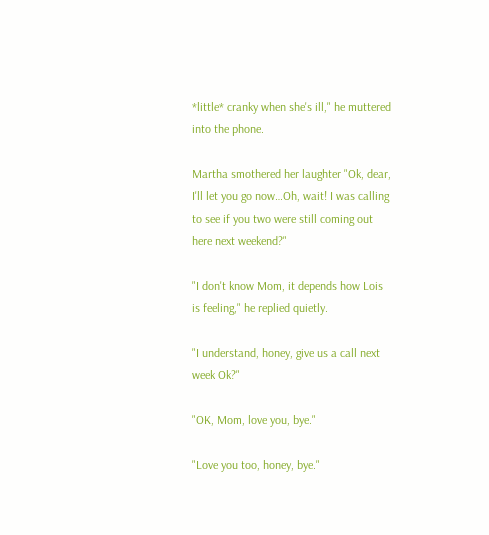*little* cranky when she's ill," he muttered into the phone.

Martha smothered her laughter "Ok, dear, I'll let you go now…Oh, wait! I was calling to see if you two were still coming out here next weekend?"

"I don't know Mom, it depends how Lois is feeling," he replied quietly.

"I understand, honey, give us a call next week Ok?"

"OK, Mom, love you, bye."

"Love you too, honey, bye."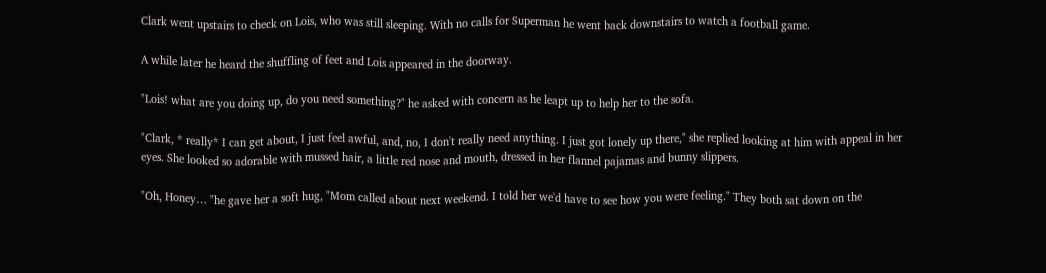Clark went upstairs to check on Lois, who was still sleeping. With no calls for Superman he went back downstairs to watch a football game.

A while later he heard the shuffling of feet and Lois appeared in the doorway.

"Lois! what are you doing up, do you need something?" he asked with concern as he leapt up to help her to the sofa.

"Clark, * really* I can get about, I just feel awful, and, no, I don't really need anything. I just got lonely up there," she replied looking at him with appeal in her eyes. She looked so adorable with mussed hair, a little red nose and mouth, dressed in her flannel pajamas and bunny slippers.

"Oh, Honey… "he gave her a soft hug, "Mom called about next weekend. I told her we'd have to see how you were feeling." They both sat down on the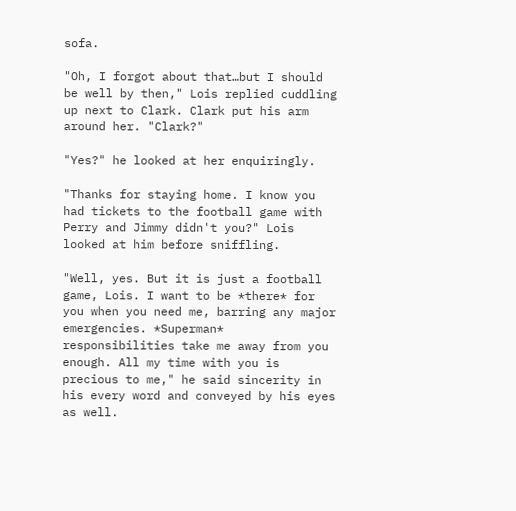sofa.

"Oh, I forgot about that…but I should be well by then," Lois replied cuddling up next to Clark. Clark put his arm around her. "Clark?"

"Yes?" he looked at her enquiringly.

"Thanks for staying home. I know you had tickets to the football game with Perry and Jimmy didn't you?" Lois looked at him before sniffling.

"Well, yes. But it is just a football game, Lois. I want to be *there* for you when you need me, barring any major emergencies. *Superman* responsibilities take me away from you enough. All my time with you is precious to me," he said sincerity in his every word and conveyed by his eyes as well.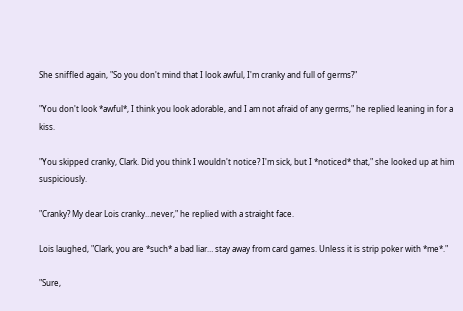She sniffled again, "So you don't mind that I look awful, I'm cranky and full of germs?"

"You don't look *awful*, I think you look adorable, and I am not afraid of any germs," he replied leaning in for a kiss.

"You skipped cranky, Clark. Did you think I wouldn't notice? I'm sick, but I *noticed* that," she looked up at him suspiciously.

"Cranky? My dear Lois cranky…never," he replied with a straight face.

Lois laughed, "Clark, you are *such* a bad liar… stay away from card games. Unless it is strip poker with *me*."

"Sure,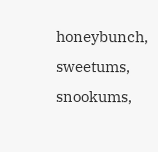honeybunch, sweetums, snookums,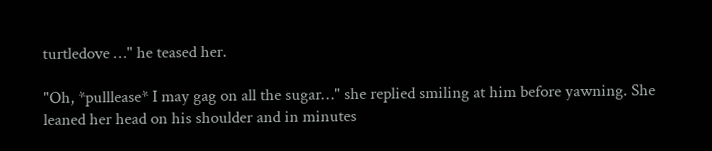turtledove …" he teased her.

"Oh, *pulllease* I may gag on all the sugar…" she replied smiling at him before yawning. She leaned her head on his shoulder and in minutes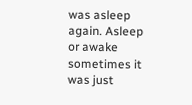was asleep again. Asleep or awake sometimes it was just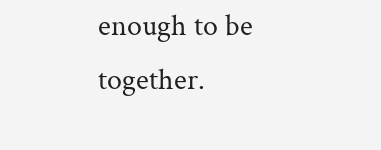enough to be together.